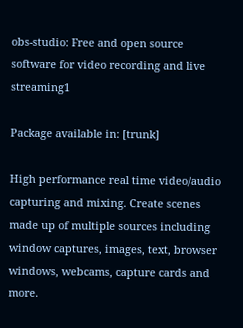obs-studio: Free and open source software for video recording and live streaming1

Package available in: [trunk]

High performance real time video/audio capturing and mixing. Create scenes made up of multiple sources including window captures, images, text, browser windows, webcams, capture cards and more.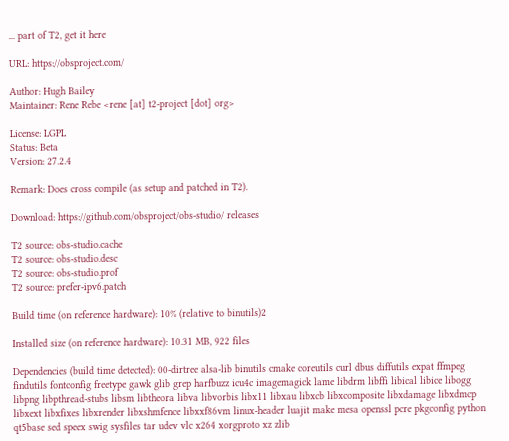... part of T2, get it here

URL: https://obsproject.com/

Author: Hugh Bailey
Maintainer: Rene Rebe <rene [at] t2-project [dot] org>

License: LGPL
Status: Beta
Version: 27.2.4

Remark: Does cross compile (as setup and patched in T2).

Download: https://github.com/obsproject/obs-studio/ releases

T2 source: obs-studio.cache
T2 source: obs-studio.desc
T2 source: obs-studio.prof
T2 source: prefer-ipv6.patch

Build time (on reference hardware): 10% (relative to binutils)2

Installed size (on reference hardware): 10.31 MB, 922 files

Dependencies (build time detected): 00-dirtree alsa-lib binutils cmake coreutils curl dbus diffutils expat ffmpeg findutils fontconfig freetype gawk glib grep harfbuzz icu4c imagemagick lame libdrm libffi libical libice libogg libpng libpthread-stubs libsm libtheora libva libvorbis libx11 libxau libxcb libxcomposite libxdamage libxdmcp libxext libxfixes libxrender libxshmfence libxxf86vm linux-header luajit make mesa openssl pcre pkgconfig python qt5base sed speex swig sysfiles tar udev vlc x264 xorgproto xz zlib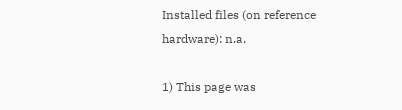Installed files (on reference hardware): n.a.

1) This page was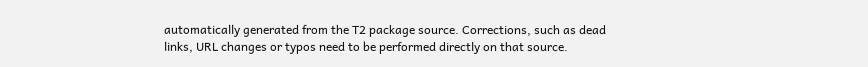automatically generated from the T2 package source. Corrections, such as dead links, URL changes or typos need to be performed directly on that source.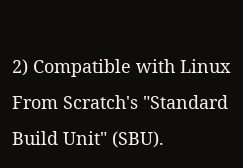2) Compatible with Linux From Scratch's "Standard Build Unit" (SBU).